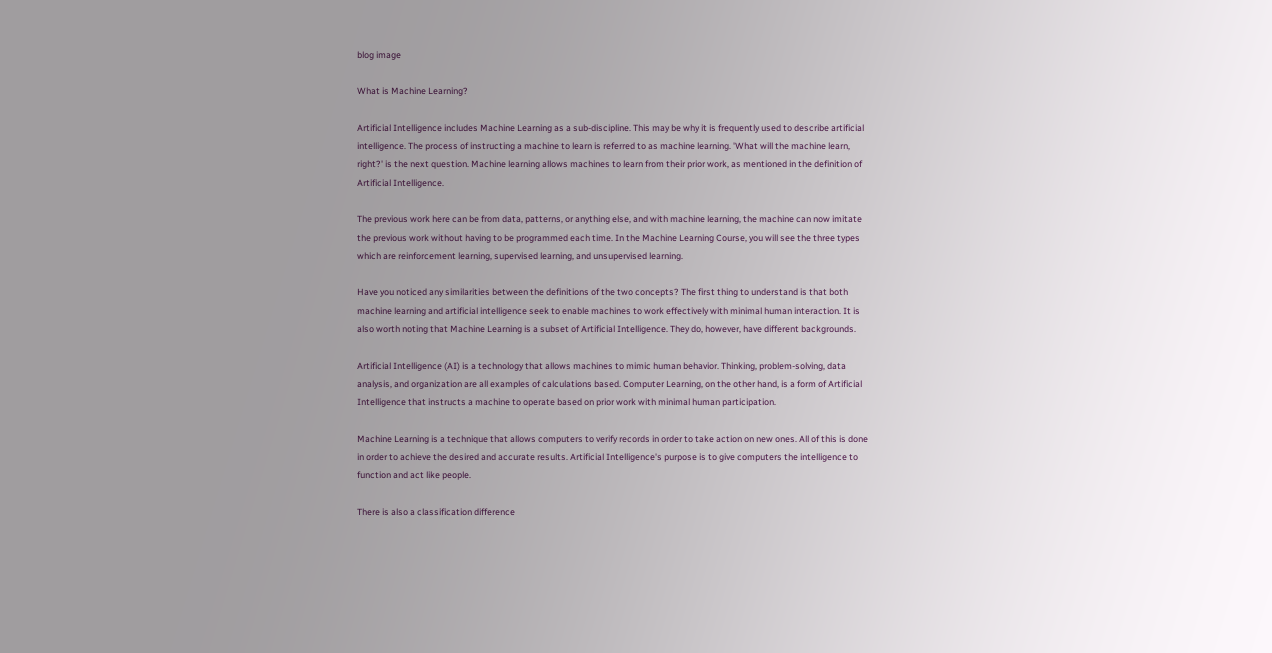blog image

What is Machine Learning?

Artificial Intelligence includes Machine Learning as a sub-discipline. This may be why it is frequently used to describe artificial intelligence. The process of instructing a machine to learn is referred to as machine learning. 'What will the machine learn, right?' is the next question. Machine learning allows machines to learn from their prior work, as mentioned in the definition of Artificial Intelligence.

The previous work here can be from data, patterns, or anything else, and with machine learning, the machine can now imitate the previous work without having to be programmed each time. In the Machine Learning Course, you will see the three types which are reinforcement learning, supervised learning, and unsupervised learning.

Have you noticed any similarities between the definitions of the two concepts? The first thing to understand is that both machine learning and artificial intelligence seek to enable machines to work effectively with minimal human interaction. It is also worth noting that Machine Learning is a subset of Artificial Intelligence. They do, however, have different backgrounds.

Artificial Intelligence (AI) is a technology that allows machines to mimic human behavior. Thinking, problem-solving, data analysis, and organization are all examples of calculations based. Computer Learning, on the other hand, is a form of Artificial Intelligence that instructs a machine to operate based on prior work with minimal human participation.

Machine Learning is a technique that allows computers to verify records in order to take action on new ones. All of this is done in order to achieve the desired and accurate results. Artificial Intelligence's purpose is to give computers the intelligence to function and act like people.

There is also a classification difference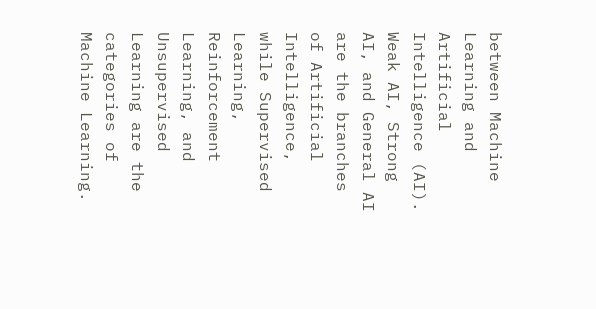between Machine Learning and Artificial Intelligence (AI). Weak AI, Strong AI, and General AI are the branches of Artificial Intelligence, while Supervised Learning, Reinforcement Learning, and Unsupervised Learning are the categories of Machine Learning.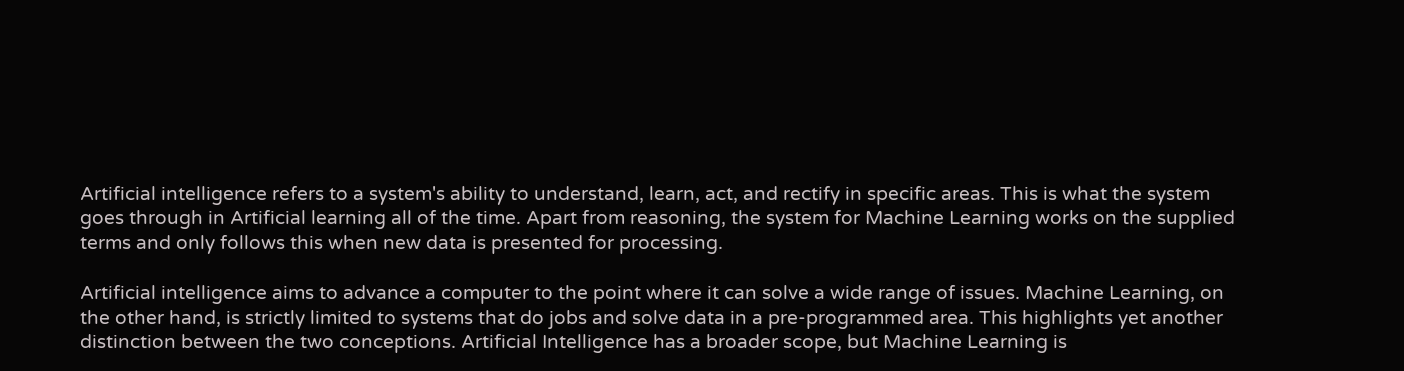Artificial intelligence refers to a system's ability to understand, learn, act, and rectify in specific areas. This is what the system goes through in Artificial learning all of the time. Apart from reasoning, the system for Machine Learning works on the supplied terms and only follows this when new data is presented for processing.

Artificial intelligence aims to advance a computer to the point where it can solve a wide range of issues. Machine Learning, on the other hand, is strictly limited to systems that do jobs and solve data in a pre-programmed area. This highlights yet another distinction between the two conceptions. Artificial Intelligence has a broader scope, but Machine Learning is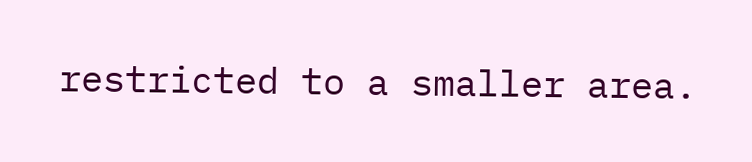restricted to a smaller area.